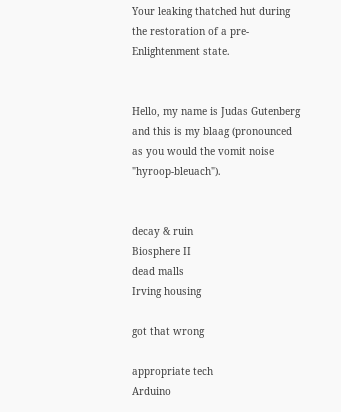Your leaking thatched hut during the restoration of a pre-Enlightenment state.


Hello, my name is Judas Gutenberg and this is my blaag (pronounced as you would the vomit noise "hyroop-bleuach").


decay & ruin
Biosphere II
dead malls
Irving housing

got that wrong

appropriate tech
Arduino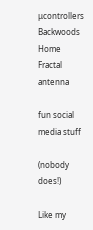μcontrollers
Backwoods Home
Fractal antenna

fun social media stuff

(nobody does!)

Like my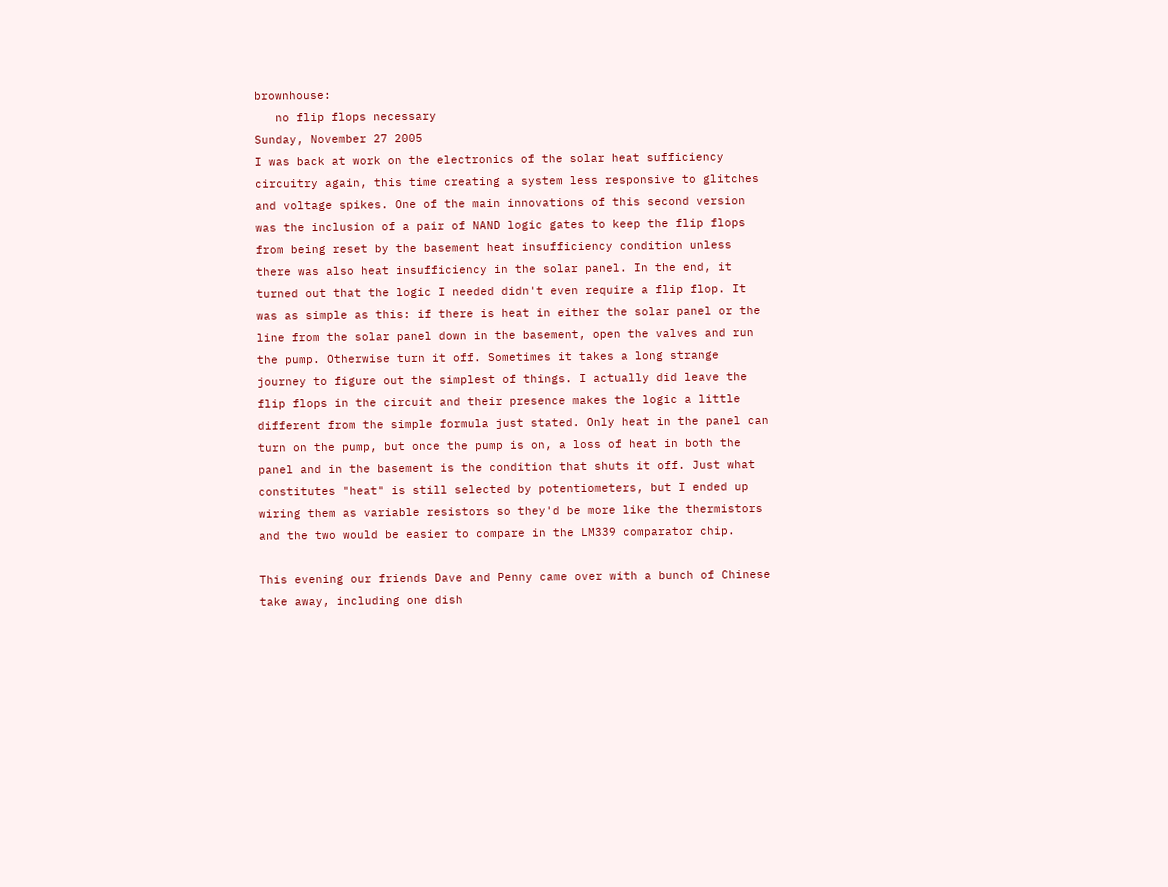brownhouse:
   no flip flops necessary
Sunday, November 27 2005
I was back at work on the electronics of the solar heat sufficiency circuitry again, this time creating a system less responsive to glitches and voltage spikes. One of the main innovations of this second version was the inclusion of a pair of NAND logic gates to keep the flip flops from being reset by the basement heat insufficiency condition unless there was also heat insufficiency in the solar panel. In the end, it turned out that the logic I needed didn't even require a flip flop. It was as simple as this: if there is heat in either the solar panel or the line from the solar panel down in the basement, open the valves and run the pump. Otherwise turn it off. Sometimes it takes a long strange journey to figure out the simplest of things. I actually did leave the flip flops in the circuit and their presence makes the logic a little different from the simple formula just stated. Only heat in the panel can turn on the pump, but once the pump is on, a loss of heat in both the panel and in the basement is the condition that shuts it off. Just what constitutes "heat" is still selected by potentiometers, but I ended up wiring them as variable resistors so they'd be more like the thermistors and the two would be easier to compare in the LM339 comparator chip.

This evening our friends Dave and Penny came over with a bunch of Chinese take away, including one dish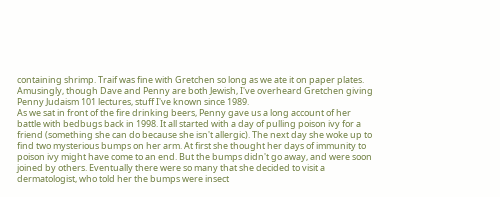containing shrimp. Traif was fine with Gretchen so long as we ate it on paper plates. Amusingly, though Dave and Penny are both Jewish, I've overheard Gretchen giving Penny Judaism 101 lectures, stuff I've known since 1989.
As we sat in front of the fire drinking beers, Penny gave us a long account of her battle with bedbugs back in 1998. It all started with a day of pulling poison ivy for a friend (something she can do because she isn't allergic). The next day she woke up to find two mysterious bumps on her arm. At first she thought her days of immunity to poison ivy might have come to an end. But the bumps didn't go away, and were soon joined by others. Eventually there were so many that she decided to visit a dermatologist, who told her the bumps were insect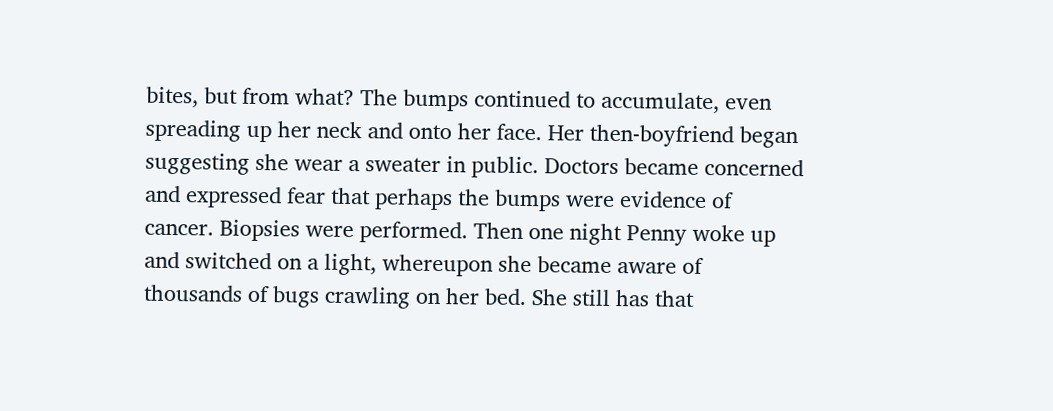bites, but from what? The bumps continued to accumulate, even spreading up her neck and onto her face. Her then-boyfriend began suggesting she wear a sweater in public. Doctors became concerned and expressed fear that perhaps the bumps were evidence of cancer. Biopsies were performed. Then one night Penny woke up and switched on a light, whereupon she became aware of thousands of bugs crawling on her bed. She still has that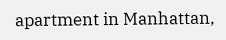apartment in Manhattan,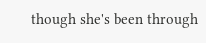though she's been through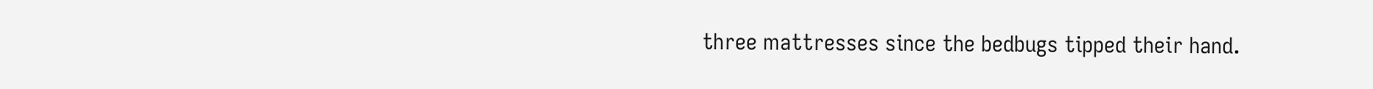three mattresses since the bedbugs tipped their hand.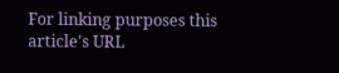For linking purposes this article's URL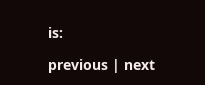is:

previous | next